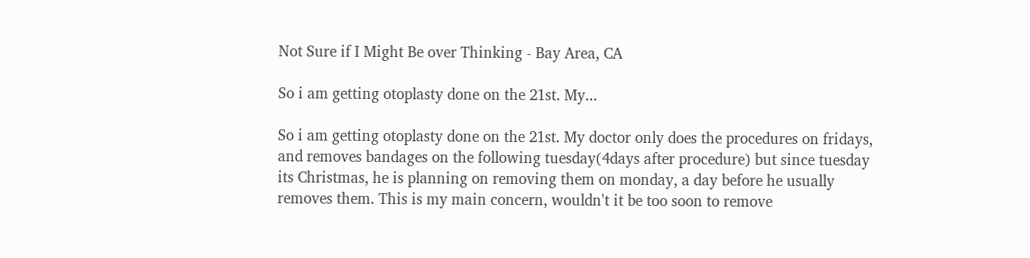Not Sure if I Might Be over Thinking - Bay Area, CA

So i am getting otoplasty done on the 21st. My...

So i am getting otoplasty done on the 21st. My doctor only does the procedures on fridays, and removes bandages on the following tuesday(4days after procedure) but since tuesday its Christmas, he is planning on removing them on monday, a day before he usually removes them. This is my main concern, wouldn't it be too soon to remove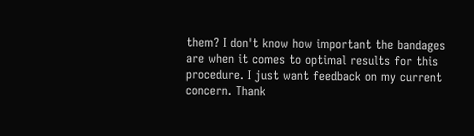them? I don't know how important the bandages are when it comes to optimal results for this procedure. I just want feedback on my current concern. Thank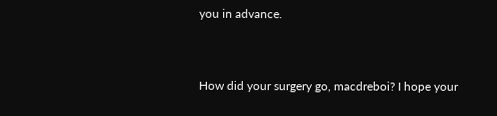you in advance.


How did your surgery go, macdreboi? I hope your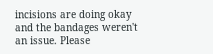incisions are doing okay and the bandages weren't an issue. Please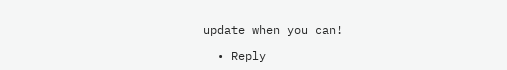update when you can!

  • Reply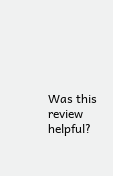Was this review helpful?